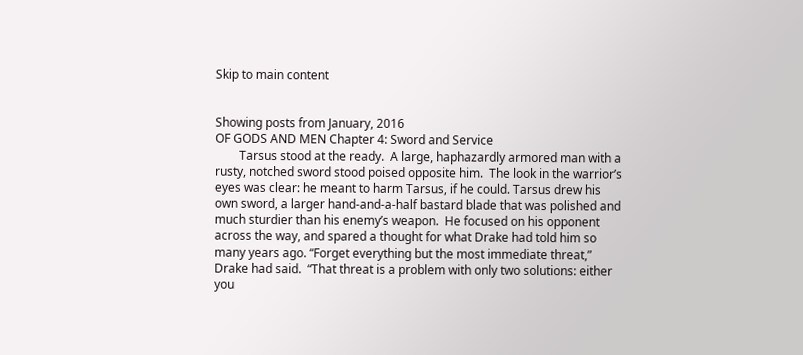Skip to main content


Showing posts from January, 2016
OF GODS AND MEN Chapter 4: Sword and Service
        Tarsus stood at the ready.  A large, haphazardly armored man with a rusty, notched sword stood poised opposite him.  The look in the warrior’s eyes was clear: he meant to harm Tarsus, if he could. Tarsus drew his own sword, a larger hand-and-a-half bastard blade that was polished and much sturdier than his enemy’s weapon.  He focused on his opponent across the way, and spared a thought for what Drake had told him so many years ago. “Forget everything but the most immediate threat,” Drake had said.  “That threat is a problem with only two solutions: either you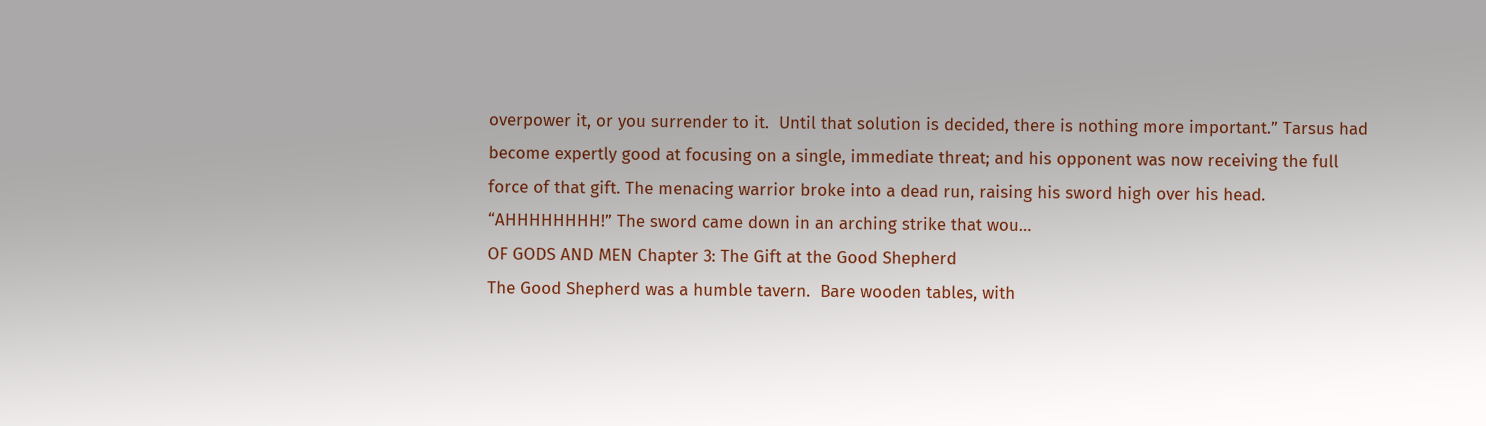overpower it, or you surrender to it.  Until that solution is decided, there is nothing more important.” Tarsus had become expertly good at focusing on a single, immediate threat; and his opponent was now receiving the full force of that gift. The menacing warrior broke into a dead run, raising his sword high over his head. “AHHHHHHHH!” The sword came down in an arching strike that wou…
OF GODS AND MEN Chapter 3: The Gift at the Good Shepherd
The Good Shepherd was a humble tavern.  Bare wooden tables, with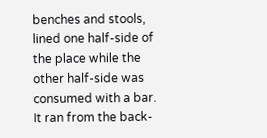benches and stools, lined one half-side of the place while the other half-side was consumed with a bar.  It ran from the back-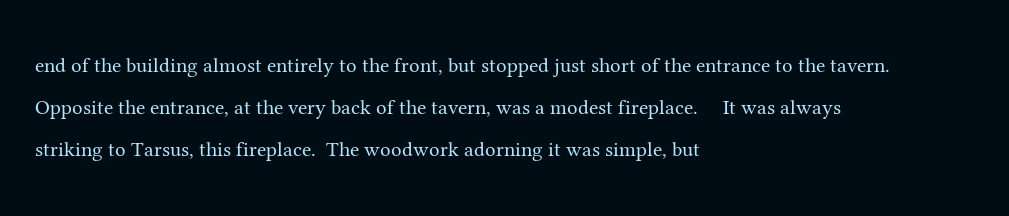end of the building almost entirely to the front, but stopped just short of the entrance to the tavern.  Opposite the entrance, at the very back of the tavern, was a modest fireplace.     It was always striking to Tarsus, this fireplace.  The woodwork adorning it was simple, but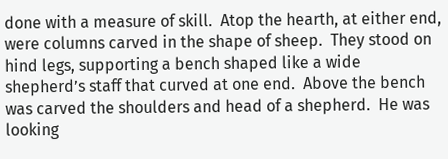done with a measure of skill.  Atop the hearth, at either end, were columns carved in the shape of sheep.  They stood on hind legs, supporting a bench shaped like a wide shepherd’s staff that curved at one end.  Above the bench was carved the shoulders and head of a shepherd.  He was looking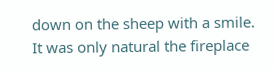down on the sheep with a smile.   It was only natural the fireplace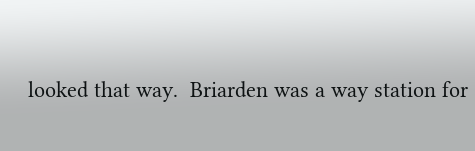looked that way.  Briarden was a way station for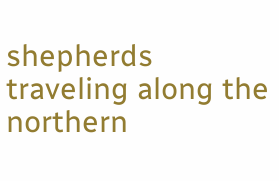shepherds traveling along the northern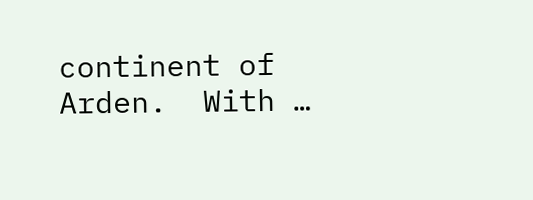continent of Arden.  With …